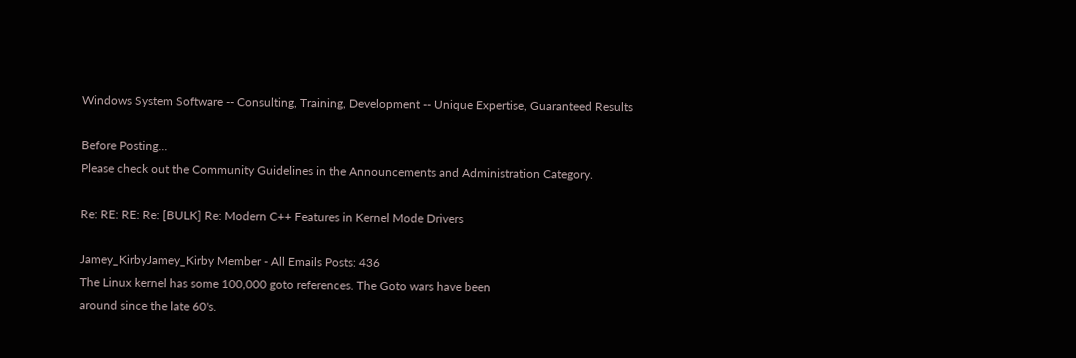Windows System Software -- Consulting, Training, Development -- Unique Expertise, Guaranteed Results

Before Posting...
Please check out the Community Guidelines in the Announcements and Administration Category.

Re: RE: RE: Re: [BULK] Re: Modern C++ Features in Kernel Mode Drivers

Jamey_KirbyJamey_Kirby Member - All Emails Posts: 436
The Linux kernel has some 100,000 goto references. The Goto wars have been
around since the late 60's.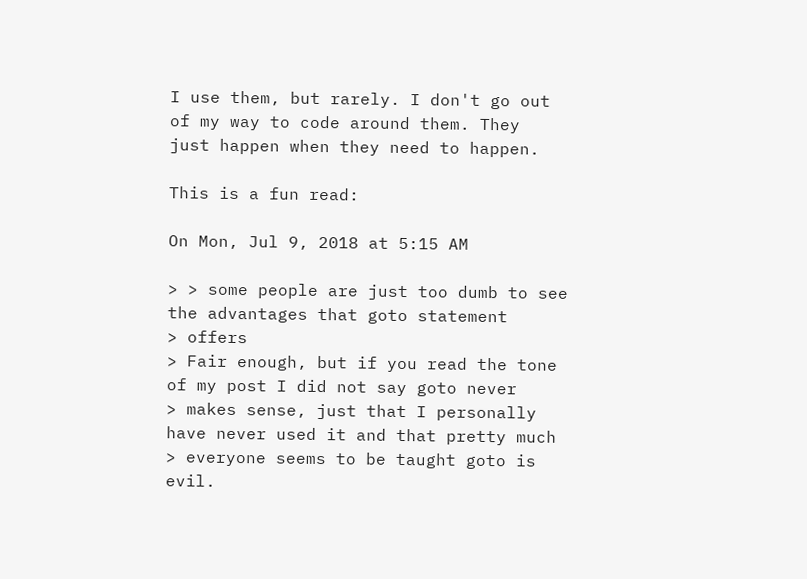I use them, but rarely. I don't go out of my way to code around them. They
just happen when they need to happen.

This is a fun read:

On Mon, Jul 9, 2018 at 5:15 AM

> > some people are just too dumb to see the advantages that goto statement
> offers
> Fair enough, but if you read the tone of my post I did not say goto never
> makes sense, just that I personally have never used it and that pretty much
> everyone seems to be taught goto is evil.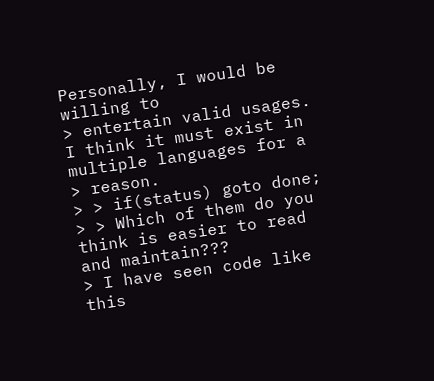Personally, I would be willing to
> entertain valid usages. I think it must exist in multiple languages for a
> reason.
> > if(status) goto done;
> > Which of them do you think is easier to read and maintain???
> I have seen code like this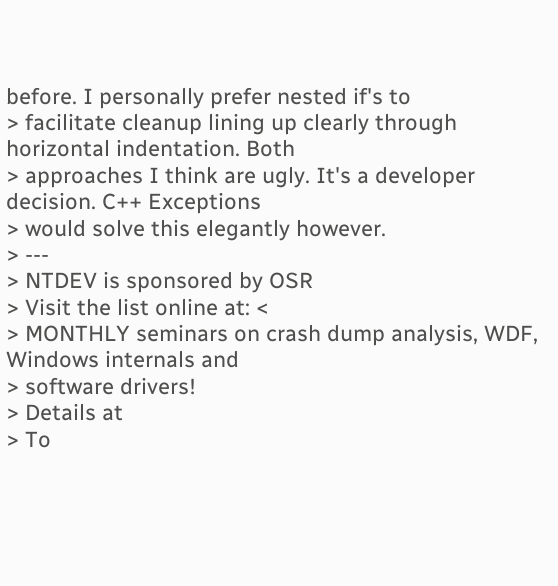before. I personally prefer nested if's to
> facilitate cleanup lining up clearly through horizontal indentation. Both
> approaches I think are ugly. It's a developer decision. C++ Exceptions
> would solve this elegantly however.
> ---
> NTDEV is sponsored by OSR
> Visit the list online at: <
> MONTHLY seminars on crash dump analysis, WDF, Windows internals and
> software drivers!
> Details at
> To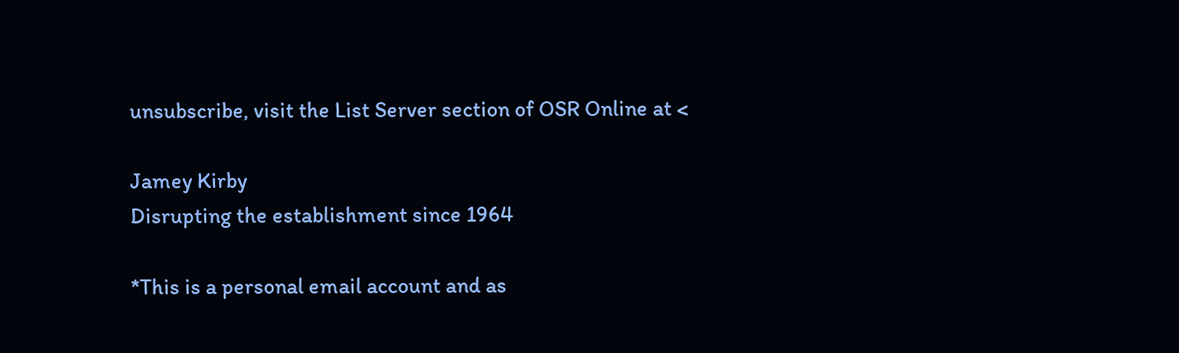unsubscribe, visit the List Server section of OSR Online at <

Jamey Kirby
Disrupting the establishment since 1964

*This is a personal email account and as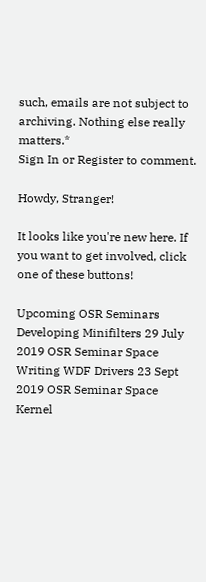such, emails are not subject to
archiving. Nothing else really matters.*
Sign In or Register to comment.

Howdy, Stranger!

It looks like you're new here. If you want to get involved, click one of these buttons!

Upcoming OSR Seminars
Developing Minifilters 29 July 2019 OSR Seminar Space
Writing WDF Drivers 23 Sept 2019 OSR Seminar Space
Kernel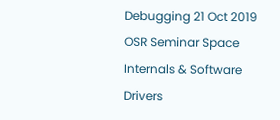Debugging 21 Oct 2019 OSR Seminar Space
Internals & Software Drivers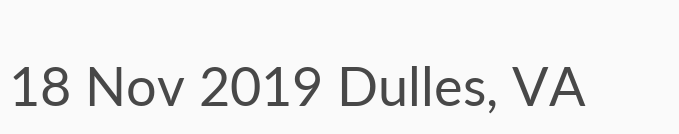18 Nov 2019 Dulles, VA